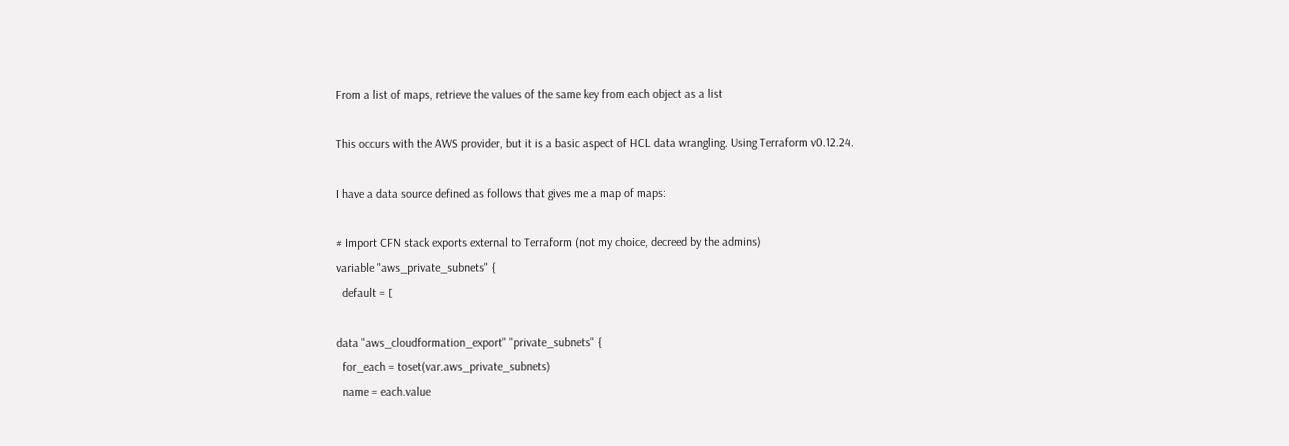From a list of maps, retrieve the values of the same key from each object as a list

This occurs with the AWS provider, but it is a basic aspect of HCL data wrangling. Using Terraform v0.12.24.

I have a data source defined as follows that gives me a map of maps:

# Import CFN stack exports external to Terraform (not my choice, decreed by the admins)
variable "aws_private_subnets" {
  default = [

data "aws_cloudformation_export" "private_subnets" {
  for_each = toset(var.aws_private_subnets)
  name = each.value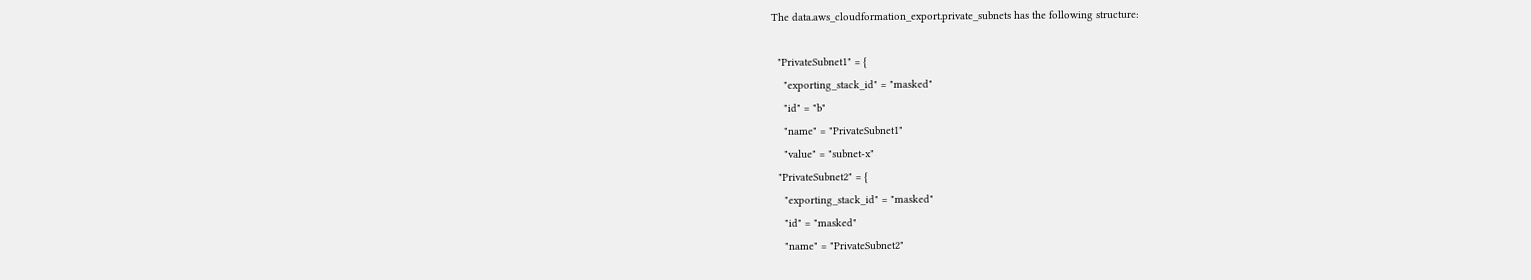The data.aws_cloudformation_export.private_subnets has the following structure:

  "PrivateSubnet1" = {
    "exporting_stack_id" = "masked"
    "id" = "b"
    "name" = "PrivateSubnet1"
    "value" = "subnet-x"
  "PrivateSubnet2" = {
    "exporting_stack_id" = "masked"
    "id" = "masked"
    "name" = "PrivateSubnet2"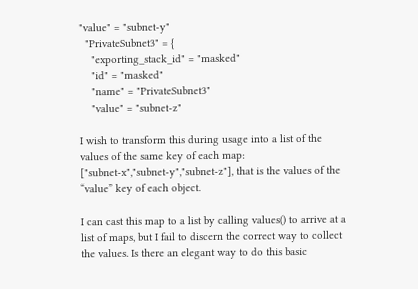"value" = "subnet-y"
  "PrivateSubnet3" = {
    "exporting_stack_id" = "masked"
    "id" = "masked"
    "name" = "PrivateSubnet3"
    "value" = "subnet-z"

I wish to transform this during usage into a list of the values of the same key of each map:
["subnet-x","subnet-y","subnet-z"], that is the values of the “value” key of each object.

I can cast this map to a list by calling values() to arrive at a list of maps, but I fail to discern the correct way to collect the values. Is there an elegant way to do this basic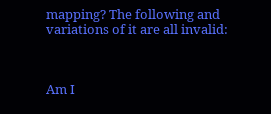mapping? The following and variations of it are all invalid:



Am I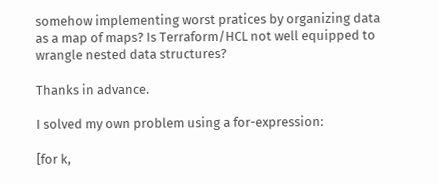somehow implementing worst pratices by organizing data as a map of maps? Is Terraform/HCL not well equipped to wrangle nested data structures?

Thanks in advance.

I solved my own problem using a for-expression:

[for k,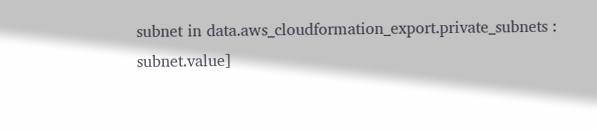subnet in data.aws_cloudformation_export.private_subnets : subnet.value]